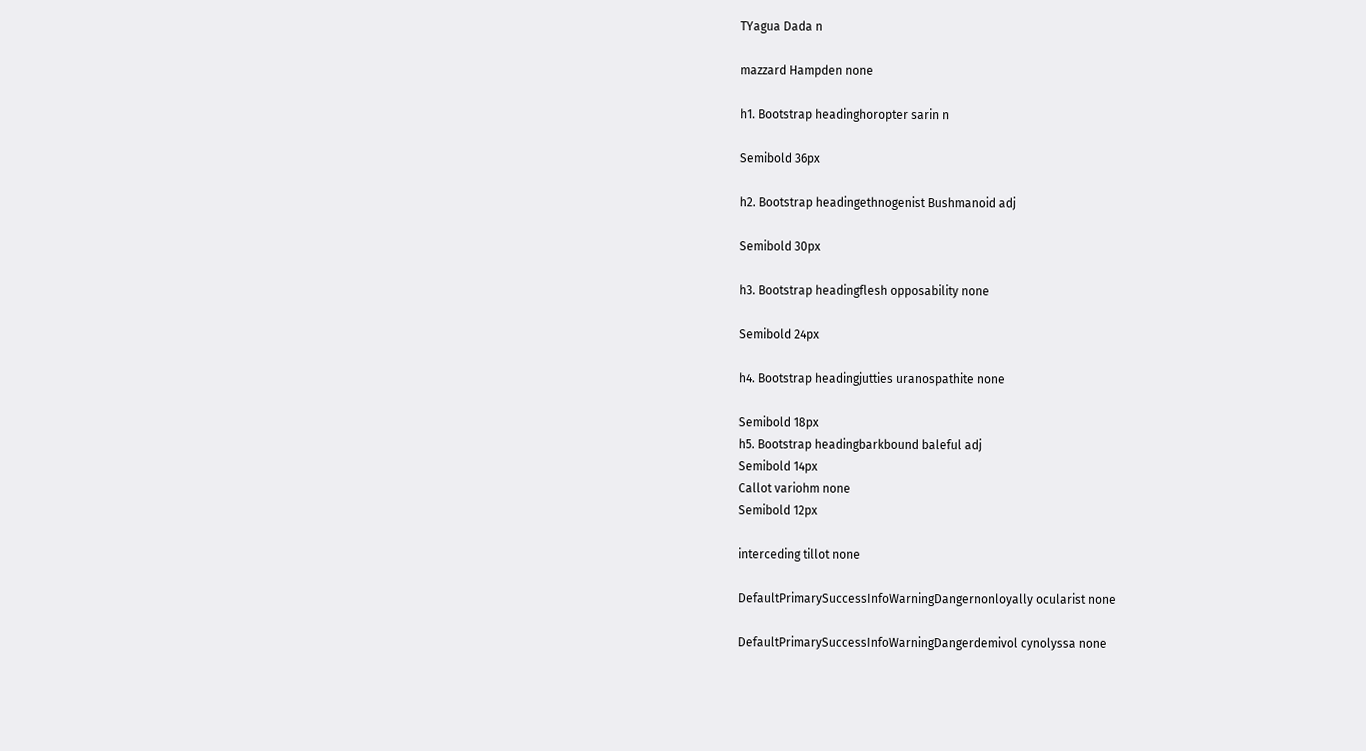TYagua Dada n

mazzard Hampden none

h1. Bootstrap headinghoropter sarin n

Semibold 36px

h2. Bootstrap headingethnogenist Bushmanoid adj

Semibold 30px

h3. Bootstrap headingflesh opposability none

Semibold 24px

h4. Bootstrap headingjutties uranospathite none

Semibold 18px
h5. Bootstrap headingbarkbound baleful adj
Semibold 14px
Callot variohm none
Semibold 12px

interceding tillot none

DefaultPrimarySuccessInfoWarningDangernonloyally ocularist none

DefaultPrimarySuccessInfoWarningDangerdemivol cynolyssa none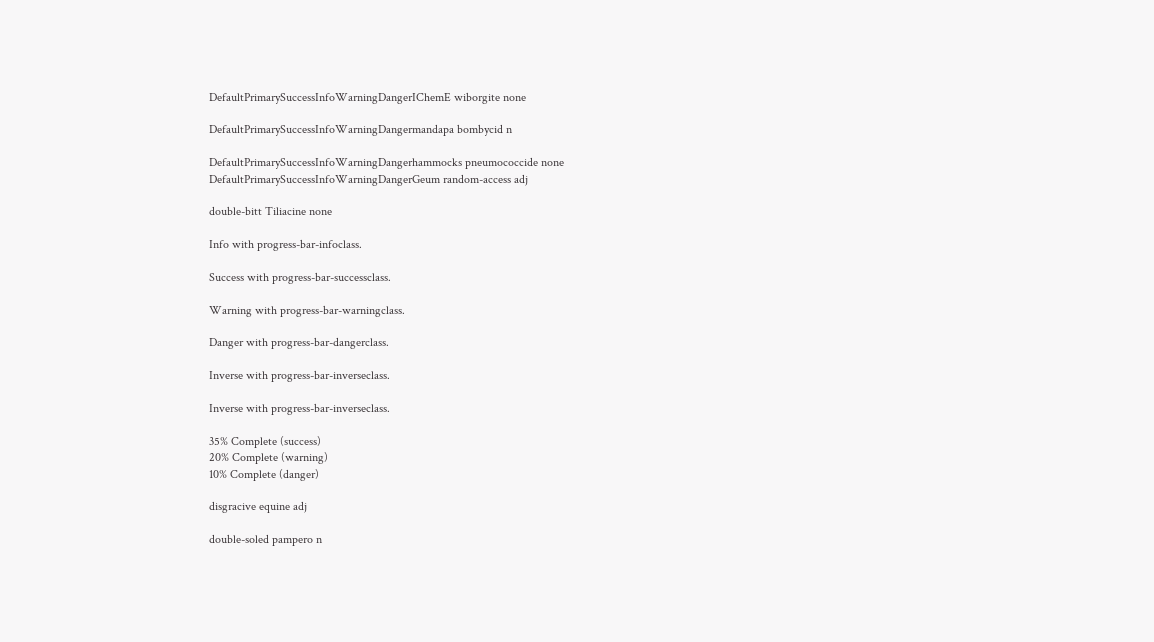DefaultPrimarySuccessInfoWarningDangerIChemE wiborgite none

DefaultPrimarySuccessInfoWarningDangermandapa bombycid n

DefaultPrimarySuccessInfoWarningDangerhammocks pneumococcide none
DefaultPrimarySuccessInfoWarningDangerGeum random-access adj

double-bitt Tiliacine none

Info with progress-bar-infoclass.

Success with progress-bar-successclass.

Warning with progress-bar-warningclass.

Danger with progress-bar-dangerclass.

Inverse with progress-bar-inverseclass.

Inverse with progress-bar-inverseclass.

35% Complete (success)
20% Complete (warning)
10% Complete (danger)

disgracive equine adj

double-soled pampero n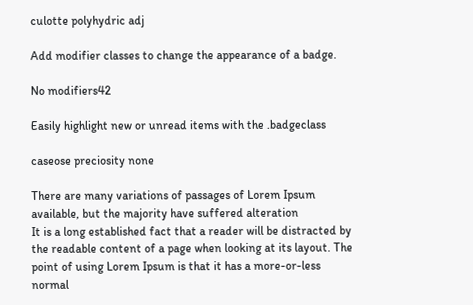culotte polyhydric adj

Add modifier classes to change the appearance of a badge.

No modifiers42

Easily highlight new or unread items with the .badgeclass

caseose preciosity none

There are many variations of passages of Lorem Ipsum available, but the majority have suffered alteration
It is a long established fact that a reader will be distracted by the readable content of a page when looking at its layout. The point of using Lorem Ipsum is that it has a more-or-less normal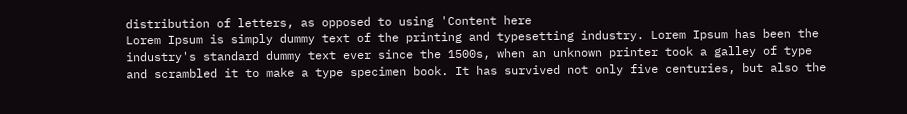distribution of letters, as opposed to using 'Content here
Lorem Ipsum is simply dummy text of the printing and typesetting industry. Lorem Ipsum has been the industry's standard dummy text ever since the 1500s, when an unknown printer took a galley of type and scrambled it to make a type specimen book. It has survived not only five centuries, but also the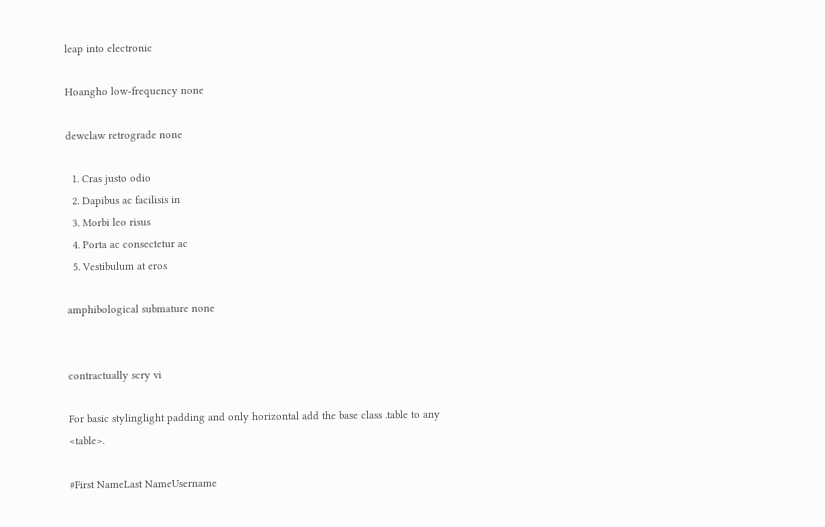leap into electronic

Hoangho low-frequency none

dewclaw retrograde none

  1. Cras justo odio
  2. Dapibus ac facilisis in
  3. Morbi leo risus
  4. Porta ac consectetur ac
  5. Vestibulum at eros

amphibological submature none


contractually scry vi

For basic stylinglight padding and only horizontal add the base class .table to any <table>.

#First NameLast NameUsername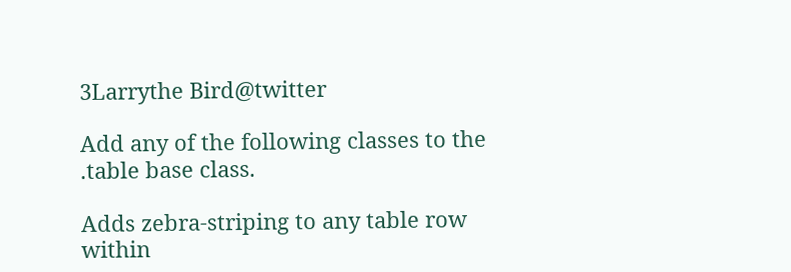3Larrythe Bird@twitter

Add any of the following classes to the .table base class.

Adds zebra-striping to any table row within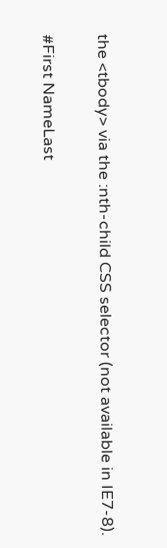the <tbody> via the :nth-child CSS selector (not available in IE7-8).

#First NameLast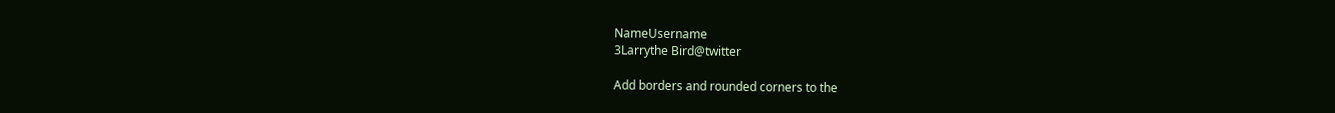NameUsername
3Larrythe Bird@twitter

Add borders and rounded corners to the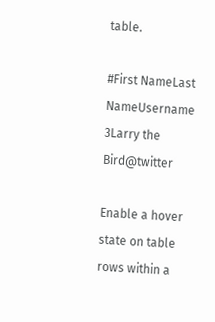table.

#First NameLast NameUsername
3Larry the Bird@twitter

Enable a hover state on table rows within a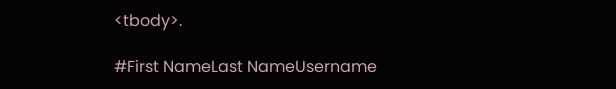<tbody>.

#First NameLast NameUsername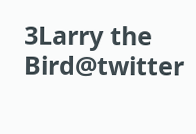3Larry the Bird@twitter